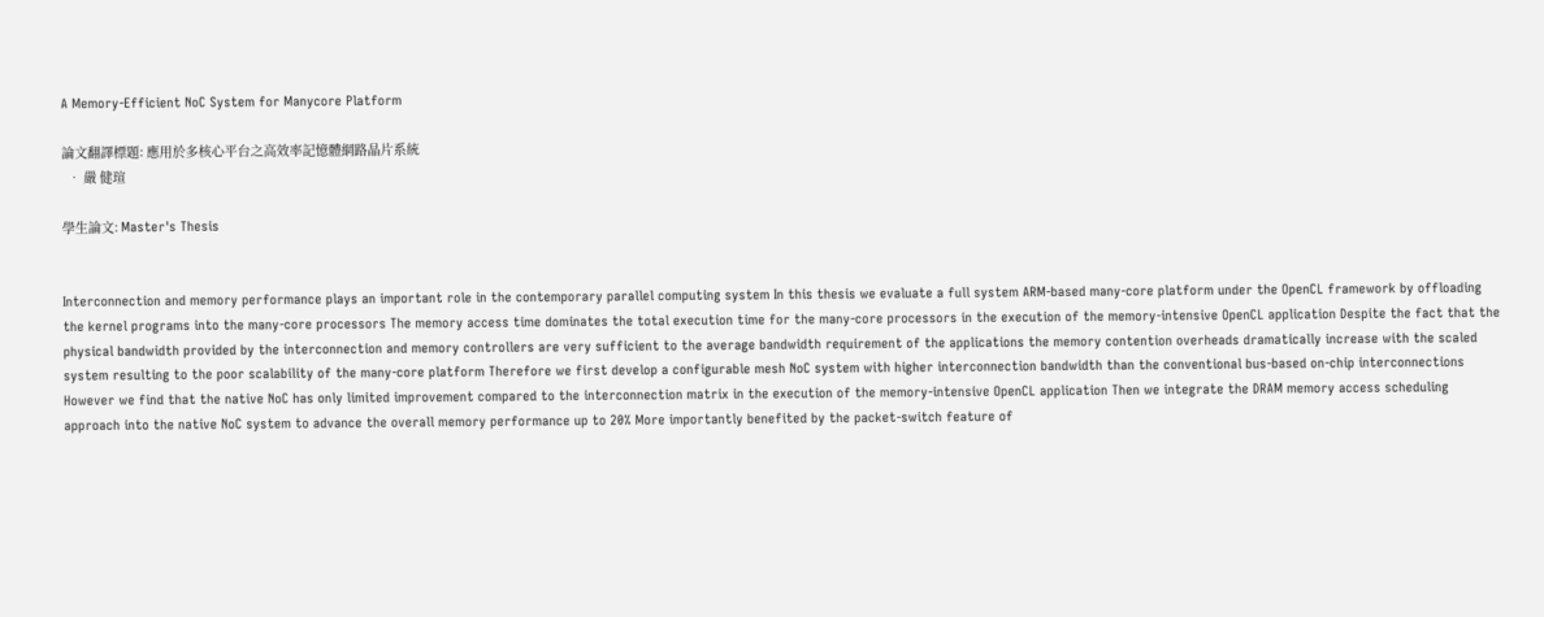A Memory-Efficient NoC System for Manycore Platform

論文翻譯標題: 應用於多核心平台之高效率記憶體網路晶片系統
  • 嚴 健瑄

學生論文: Master's Thesis


Interconnection and memory performance plays an important role in the contemporary parallel computing system In this thesis we evaluate a full system ARM-based many-core platform under the OpenCL framework by offloading the kernel programs into the many-core processors The memory access time dominates the total execution time for the many-core processors in the execution of the memory-intensive OpenCL application Despite the fact that the physical bandwidth provided by the interconnection and memory controllers are very sufficient to the average bandwidth requirement of the applications the memory contention overheads dramatically increase with the scaled system resulting to the poor scalability of the many-core platform Therefore we first develop a configurable mesh NoC system with higher interconnection bandwidth than the conventional bus-based on-chip interconnections However we find that the native NoC has only limited improvement compared to the interconnection matrix in the execution of the memory-intensive OpenCL application Then we integrate the DRAM memory access scheduling approach into the native NoC system to advance the overall memory performance up to 20% More importantly benefited by the packet-switch feature of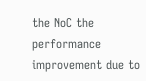the NoC the performance improvement due to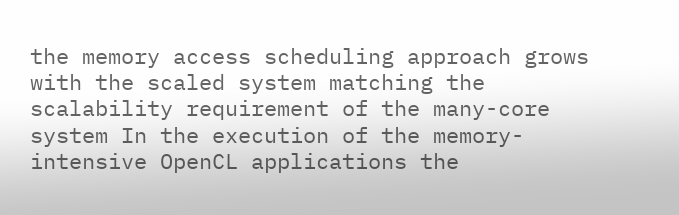the memory access scheduling approach grows with the scaled system matching the scalability requirement of the many-core system In the execution of the memory-intensive OpenCL applications the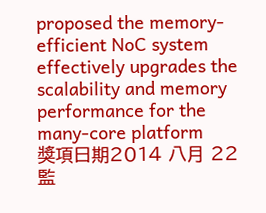proposed the memory-efficient NoC system effectively upgrades the scalability and memory performance for the many-core platform
獎項日期2014 八月 22
監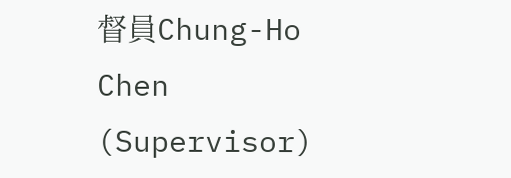督員Chung-Ho Chen (Supervisor)